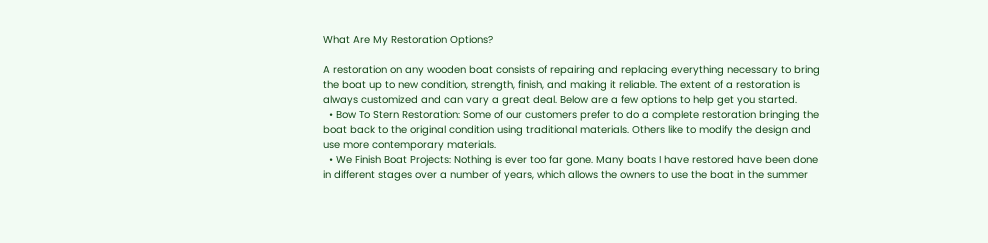What Are My Restoration Options?

A restoration on any wooden boat consists of repairing and replacing everything necessary to bring the boat up to new condition, strength, finish, and making it reliable. The extent of a restoration is always customized and can vary a great deal. Below are a few options to help get you started.
  • Bow To Stern Restoration: Some of our customers prefer to do a complete restoration bringing the boat back to the original condition using traditional materials. Others like to modify the design and use more contemporary materials.
  • We Finish Boat Projects: Nothing is ever too far gone. Many boats I have restored have been done in different stages over a number of years, which allows the owners to use the boat in the summer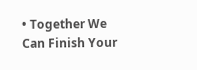• Together We Can Finish Your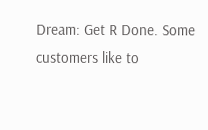Dream: Get R Done. Some customers like to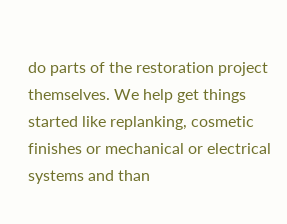do parts of the restoration project themselves. We help get things started like replanking, cosmetic finishes or mechanical or electrical systems and than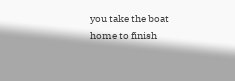you take the boat home to finish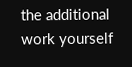the additional work yourself